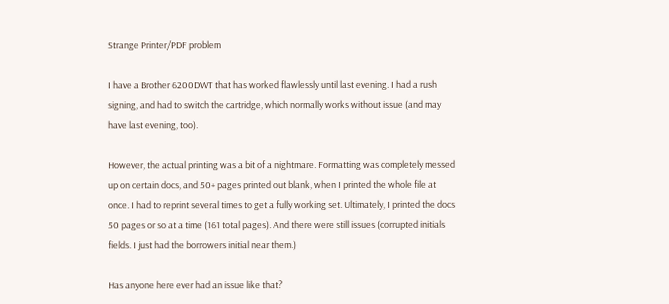Strange Printer/PDF problem

I have a Brother 6200DWT that has worked flawlessly until last evening. I had a rush signing, and had to switch the cartridge, which normally works without issue (and may have last evening, too).

However, the actual printing was a bit of a nightmare. Formatting was completely messed up on certain docs, and 50+ pages printed out blank, when I printed the whole file at once. I had to reprint several times to get a fully working set. Ultimately, I printed the docs 50 pages or so at a time (161 total pages). And there were still issues (corrupted initials fields. I just had the borrowers initial near them.)

Has anyone here ever had an issue like that?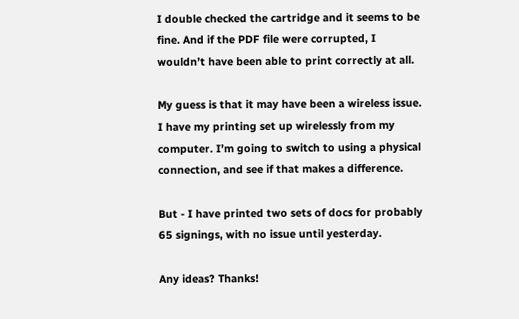I double checked the cartridge and it seems to be fine. And if the PDF file were corrupted, I wouldn’t have been able to print correctly at all.

My guess is that it may have been a wireless issue. I have my printing set up wirelessly from my computer. I’m going to switch to using a physical connection, and see if that makes a difference.

But - I have printed two sets of docs for probably 65 signings, with no issue until yesterday.

Any ideas? Thanks!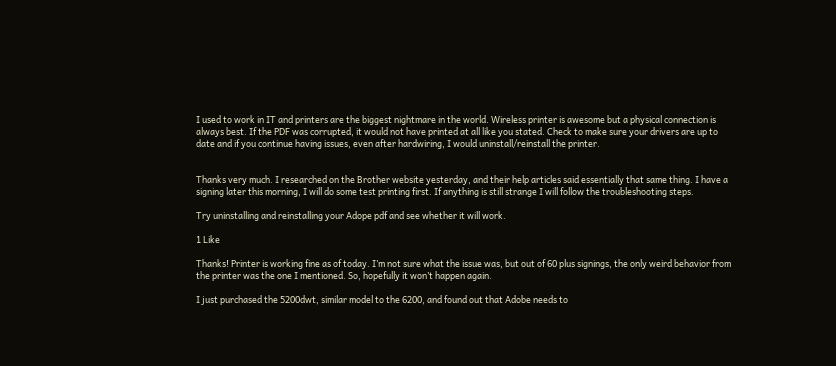I used to work in IT and printers are the biggest nightmare in the world. Wireless printer is awesome but a physical connection is always best. If the PDF was corrupted, it would not have printed at all like you stated. Check to make sure your drivers are up to date and if you continue having issues, even after hardwiring, I would uninstall/reinstall the printer.


Thanks very much. I researched on the Brother website yesterday, and their help articles said essentially that same thing. I have a signing later this morning, I will do some test printing first. If anything is still strange I will follow the troubleshooting steps.

Try uninstalling and reinstalling your Adope pdf and see whether it will work.

1 Like

Thanks! Printer is working fine as of today. I’m not sure what the issue was, but out of 60 plus signings, the only weird behavior from the printer was the one I mentioned. So, hopefully it won’t happen again.

I just purchased the 5200dwt, similar model to the 6200, and found out that Adobe needs to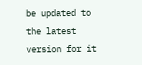be updated to the latest version for it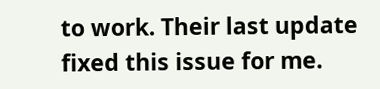to work. Their last update fixed this issue for me.